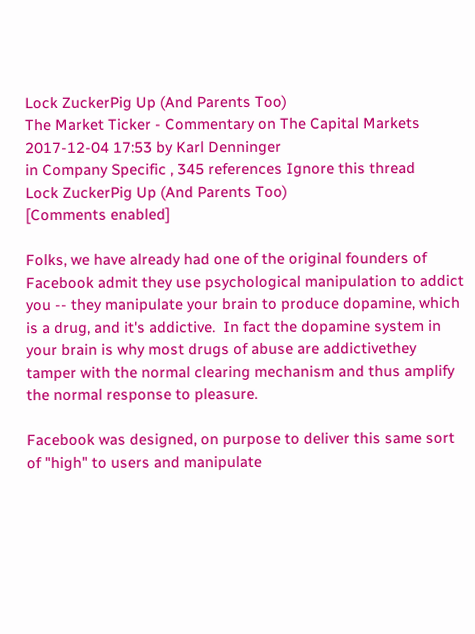Lock ZuckerPig Up (And Parents Too)
The Market Ticker - Commentary on The Capital Markets
2017-12-04 17:53 by Karl Denninger
in Company Specific , 345 references Ignore this thread
Lock ZuckerPig Up (And Parents Too)
[Comments enabled]

Folks, we have already had one of the original founders of Facebook admit they use psychological manipulation to addict you -- they manipulate your brain to produce dopamine, which is a drug, and it's addictive.  In fact the dopamine system in your brain is why most drugs of abuse are addictivethey tamper with the normal clearing mechanism and thus amplify the normal response to pleasure.

Facebook was designed, on purpose to deliver this same sort of "high" to users and manipulate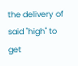the delivery of said "high" to get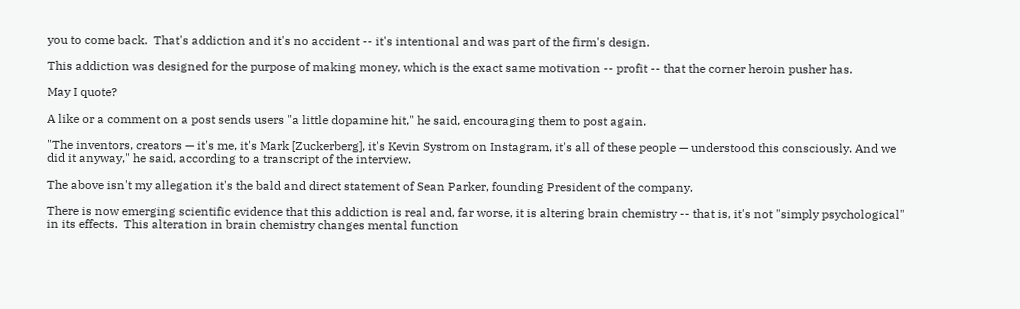you to come back.  That's addiction and it's no accident -- it's intentional and was part of the firm's design.

This addiction was designed for the purpose of making money, which is the exact same motivation -- profit -- that the corner heroin pusher has.

May I quote?

A like or a comment on a post sends users "a little dopamine hit," he said, encouraging them to post again.

"The inventors, creators — it's me, it's Mark [Zuckerberg], it's Kevin Systrom on Instagram, it's all of these people — understood this consciously. And we did it anyway," he said, according to a transcript of the interview.

The above isn't my allegation it's the bald and direct statement of Sean Parker, founding President of the company.

There is now emerging scientific evidence that this addiction is real and, far worse, it is altering brain chemistry -- that is, it's not "simply psychological" in its effects.  This alteration in brain chemistry changes mental function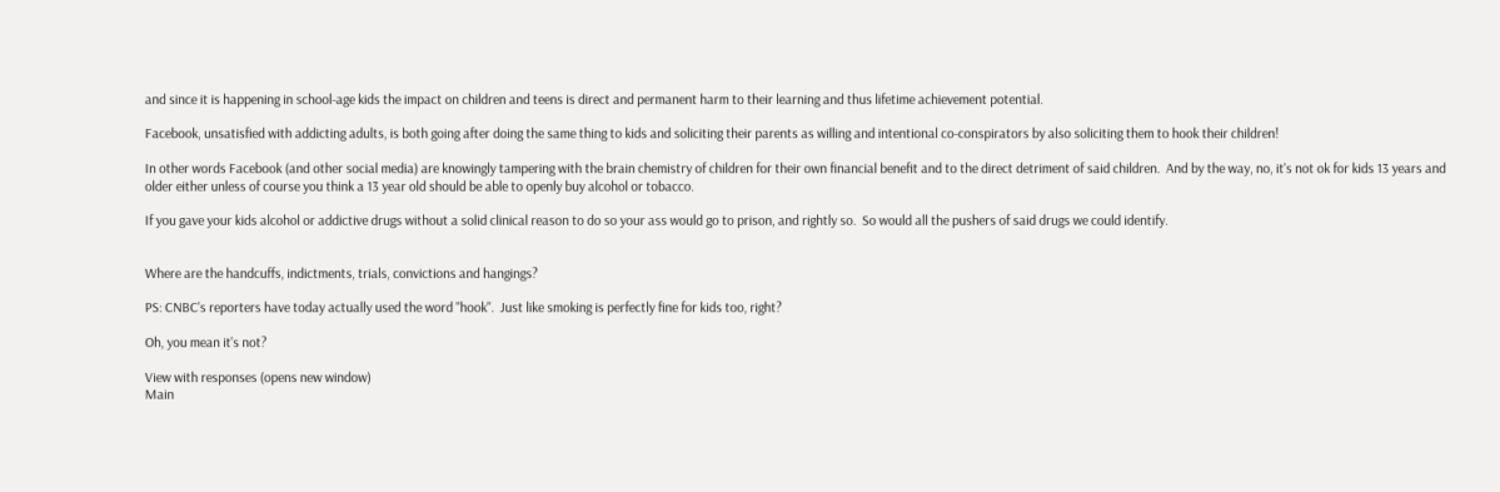and since it is happening in school-age kids the impact on children and teens is direct and permanent harm to their learning and thus lifetime achievement potential.

Facebook, unsatisfied with addicting adults, is both going after doing the same thing to kids and soliciting their parents as willing and intentional co-conspirators by also soliciting them to hook their children!

In other words Facebook (and other social media) are knowingly tampering with the brain chemistry of children for their own financial benefit and to the direct detriment of said children.  And by the way, no, it's not ok for kids 13 years and older either unless of course you think a 13 year old should be able to openly buy alcohol or tobacco.

If you gave your kids alcohol or addictive drugs without a solid clinical reason to do so your ass would go to prison, and rightly so.  So would all the pushers of said drugs we could identify.


Where are the handcuffs, indictments, trials, convictions and hangings?

PS: CNBC's reporters have today actually used the word "hook".  Just like smoking is perfectly fine for kids too, right?

Oh, you mean it's not?

View with responses (opens new window)
Main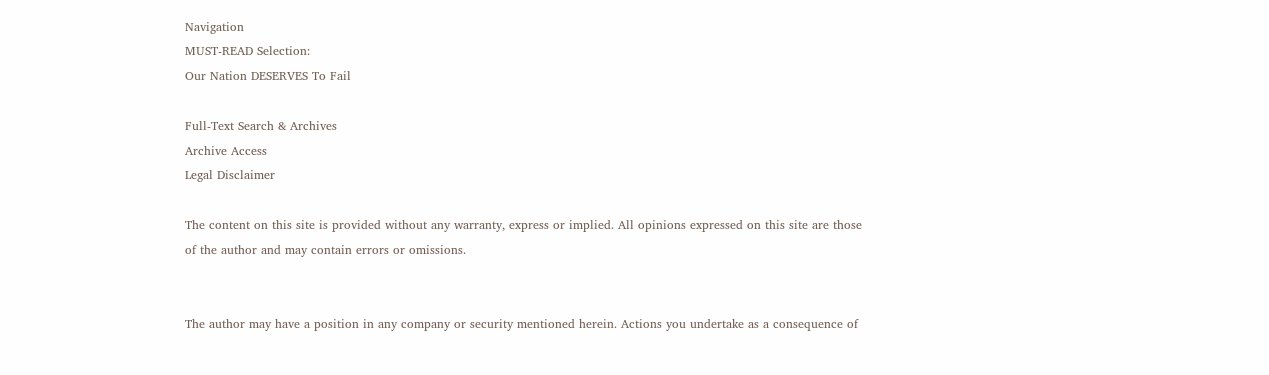Navigation
MUST-READ Selection:
Our Nation DESERVES To Fail

Full-Text Search & Archives
Archive Access
Legal Disclaimer

The content on this site is provided without any warranty, express or implied. All opinions expressed on this site are those of the author and may contain errors or omissions.


The author may have a position in any company or security mentioned herein. Actions you undertake as a consequence of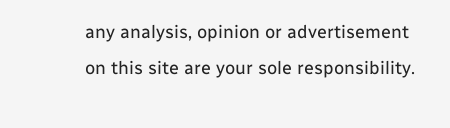any analysis, opinion or advertisement on this site are your sole responsibility.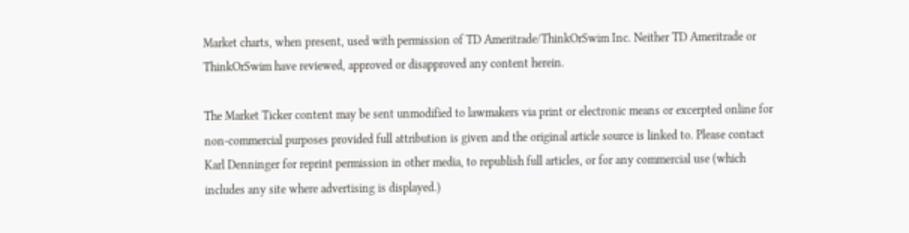Market charts, when present, used with permission of TD Ameritrade/ThinkOrSwim Inc. Neither TD Ameritrade or ThinkOrSwim have reviewed, approved or disapproved any content herein.

The Market Ticker content may be sent unmodified to lawmakers via print or electronic means or excerpted online for non-commercial purposes provided full attribution is given and the original article source is linked to. Please contact Karl Denninger for reprint permission in other media, to republish full articles, or for any commercial use (which includes any site where advertising is displayed.)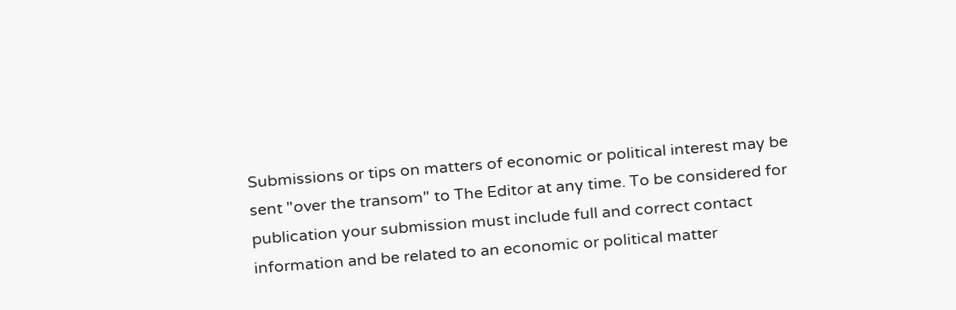Submissions or tips on matters of economic or political interest may be sent "over the transom" to The Editor at any time. To be considered for publication your submission must include full and correct contact information and be related to an economic or political matter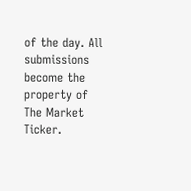of the day. All submissions become the property of The Market Ticker.